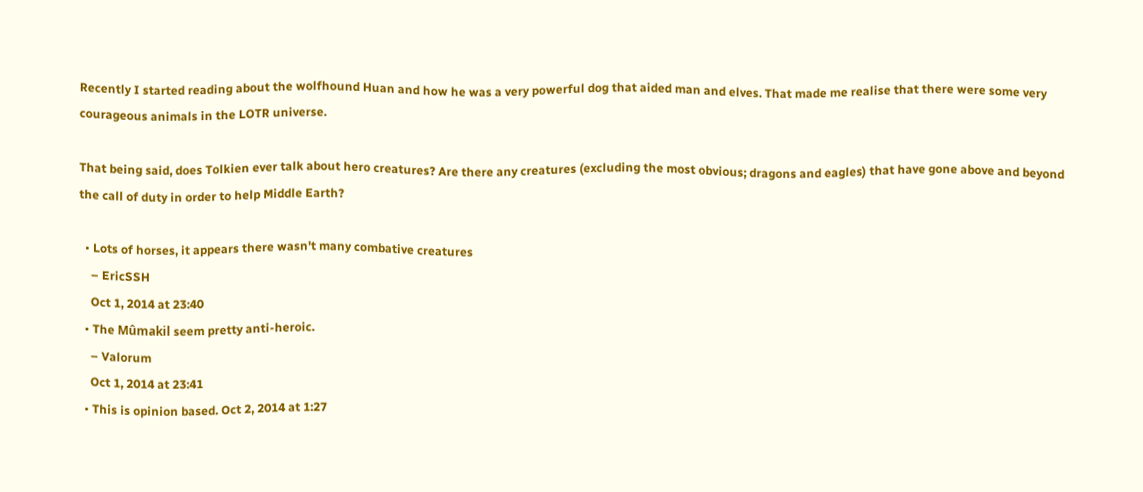Recently I started reading about the wolfhound Huan and how he was a very powerful dog that aided man and elves. That made me realise that there were some very courageous animals in the LOTR universe.

That being said, does Tolkien ever talk about hero creatures? Are there any creatures (excluding the most obvious; dragons and eagles) that have gone above and beyond the call of duty in order to help Middle Earth?

  • Lots of horses, it appears there wasn't many combative creatures
    – EricSSH
    Oct 1, 2014 at 23:40
  • The Mûmakil seem pretty anti-heroic.
    – Valorum
    Oct 1, 2014 at 23:41
  • This is opinion based. Oct 2, 2014 at 1:27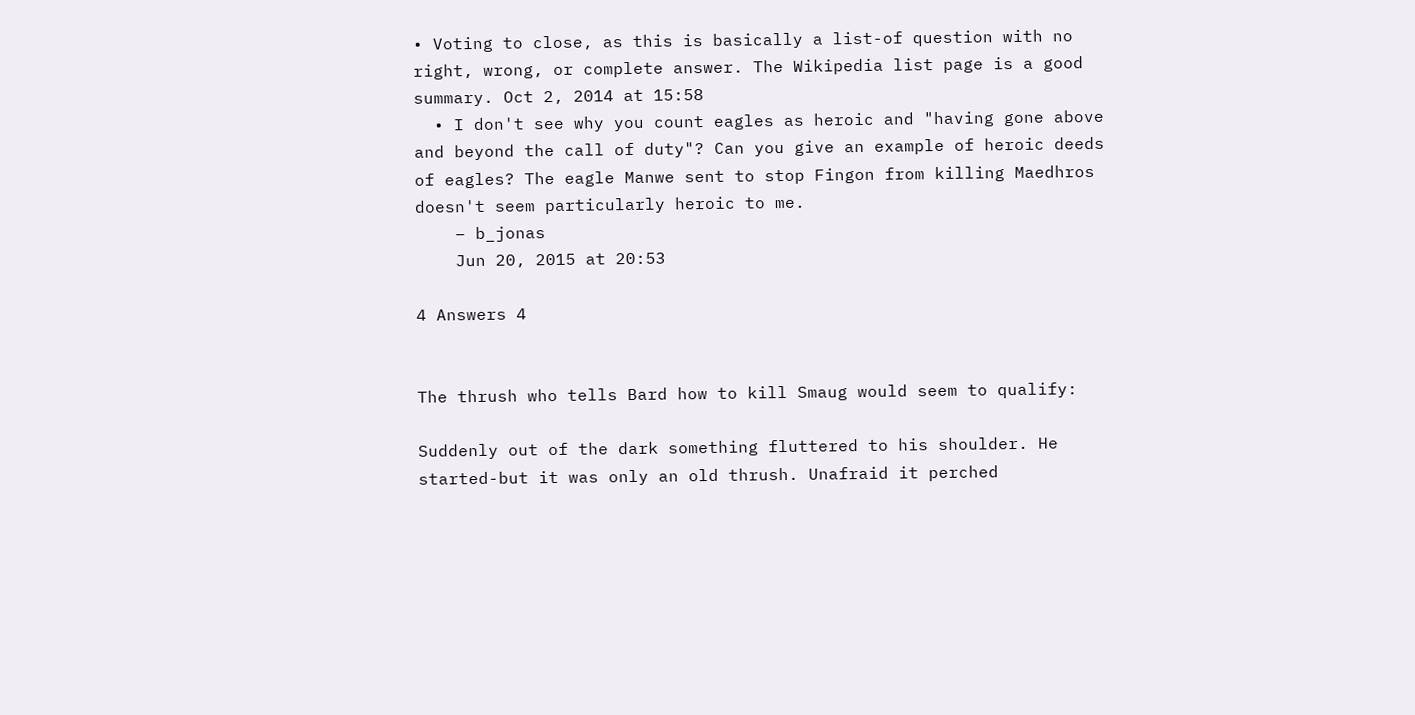• Voting to close, as this is basically a list-of question with no right, wrong, or complete answer. The Wikipedia list page is a good summary. Oct 2, 2014 at 15:58
  • I don't see why you count eagles as heroic and "having gone above and beyond the call of duty"? Can you give an example of heroic deeds of eagles? The eagle Manwe sent to stop Fingon from killing Maedhros doesn't seem particularly heroic to me.
    – b_jonas
    Jun 20, 2015 at 20:53

4 Answers 4


The thrush who tells Bard how to kill Smaug would seem to qualify:

Suddenly out of the dark something fluttered to his shoulder. He started-but it was only an old thrush. Unafraid it perched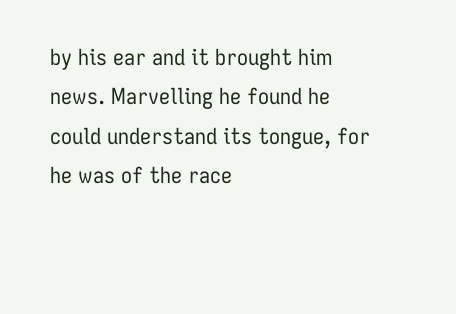by his ear and it brought him news. Marvelling he found he could understand its tongue, for he was of the race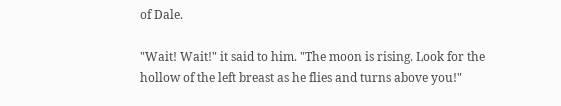of Dale.

"Wait! Wait!" it said to him. "The moon is rising. Look for the hollow of the left breast as he flies and turns above you!"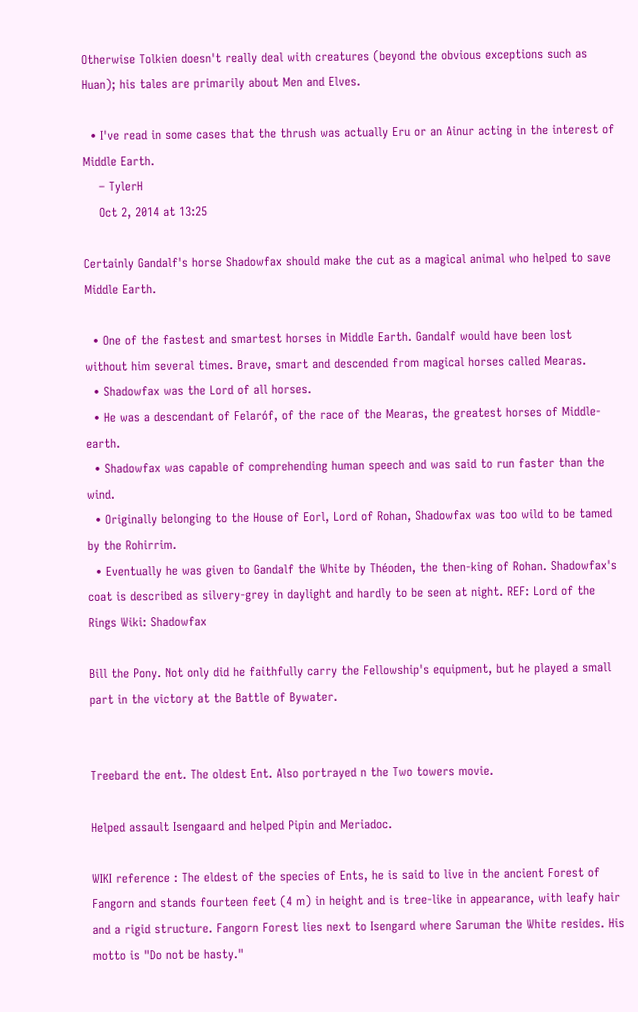Otherwise Tolkien doesn't really deal with creatures (beyond the obvious exceptions such as Huan); his tales are primarily about Men and Elves.

  • I've read in some cases that the thrush was actually Eru or an Ainur acting in the interest of Middle Earth.
    – TylerH
    Oct 2, 2014 at 13:25

Certainly Gandalf's horse Shadowfax should make the cut as a magical animal who helped to save Middle Earth.

  • One of the fastest and smartest horses in Middle Earth. Gandalf would have been lost without him several times. Brave, smart and descended from magical horses called Mearas.
  • Shadowfax was the Lord of all horses.
  • He was a descendant of Felaróf, of the race of the Mearas, the greatest horses of Middle-earth.
  • Shadowfax was capable of comprehending human speech and was said to run faster than the wind.
  • Originally belonging to the House of Eorl, Lord of Rohan, Shadowfax was too wild to be tamed by the Rohirrim.
  • Eventually he was given to Gandalf the White by Théoden, the then-king of Rohan. Shadowfax's coat is described as silvery-grey in daylight and hardly to be seen at night. REF: Lord of the Rings Wiki: Shadowfax

Bill the Pony. Not only did he faithfully carry the Fellowship's equipment, but he played a small part in the victory at the Battle of Bywater.


Treebard the ent. The oldest Ent. Also portrayed n the Two towers movie.

Helped assault Isengaard and helped Pipin and Meriadoc.

WIKI reference : The eldest of the species of Ents, he is said to live in the ancient Forest of Fangorn and stands fourteen feet (4 m) in height and is tree-like in appearance, with leafy hair and a rigid structure. Fangorn Forest lies next to Isengard where Saruman the White resides. His motto is "Do not be hasty."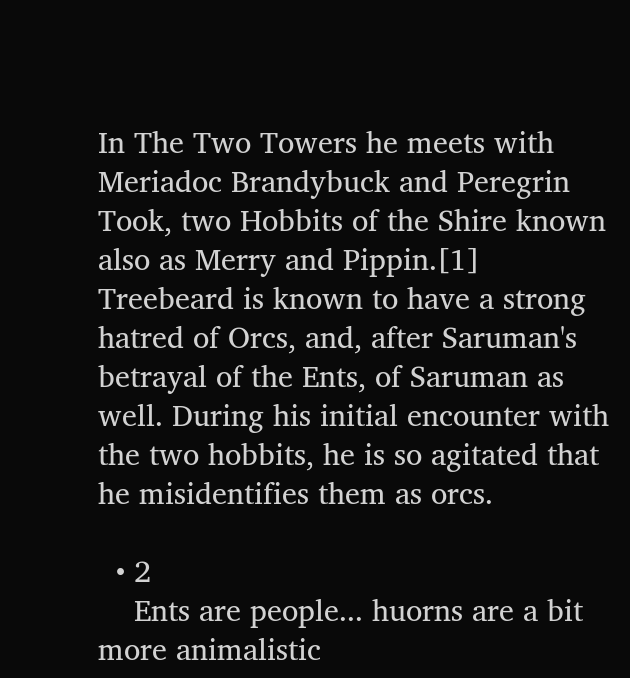In The Two Towers he meets with Meriadoc Brandybuck and Peregrin Took, two Hobbits of the Shire known also as Merry and Pippin.[1] Treebeard is known to have a strong hatred of Orcs, and, after Saruman's betrayal of the Ents, of Saruman as well. During his initial encounter with the two hobbits, he is so agitated that he misidentifies them as orcs.

  • 2
    Ents are people... huorns are a bit more animalistic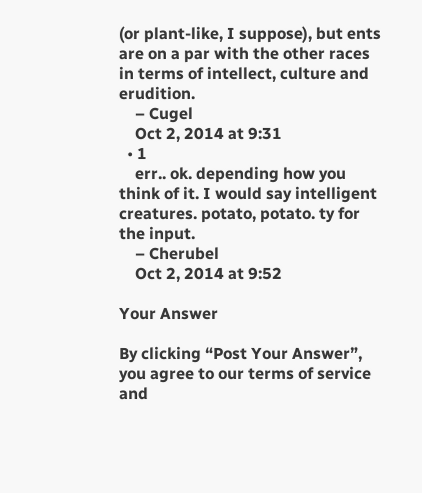(or plant-like, I suppose), but ents are on a par with the other races in terms of intellect, culture and erudition.
    – Cugel
    Oct 2, 2014 at 9:31
  • 1
    err.. ok. depending how you think of it. I would say intelligent creatures. potato, potato. ty for the input.
    – Cherubel
    Oct 2, 2014 at 9:52

Your Answer

By clicking “Post Your Answer”, you agree to our terms of service and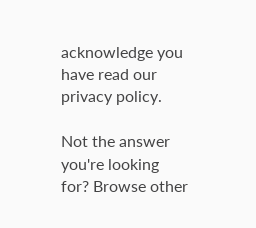acknowledge you have read our privacy policy.

Not the answer you're looking for? Browse other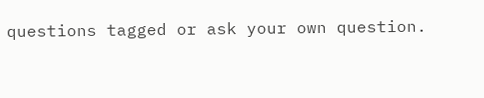questions tagged or ask your own question.